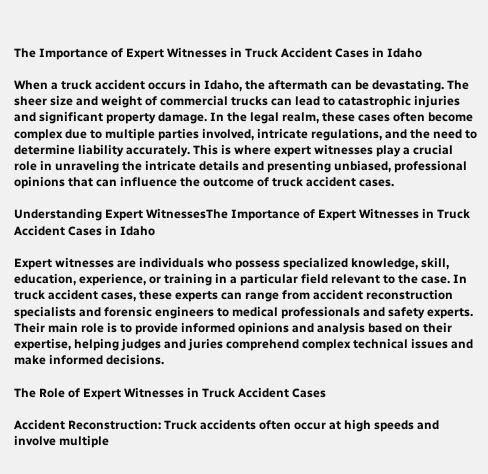The Importance of Expert Witnesses in Truck Accident Cases in Idaho

When a truck accident occurs in Idaho, the aftermath can be devastating. The sheer size and weight of commercial trucks can lead to catastrophic injuries and significant property damage. In the legal realm, these cases often become complex due to multiple parties involved, intricate regulations, and the need to determine liability accurately. This is where expert witnesses play a crucial role in unraveling the intricate details and presenting unbiased, professional opinions that can influence the outcome of truck accident cases.

Understanding Expert WitnessesThe Importance of Expert Witnesses in Truck Accident Cases in Idaho

Expert witnesses are individuals who possess specialized knowledge, skill, education, experience, or training in a particular field relevant to the case. In truck accident cases, these experts can range from accident reconstruction specialists and forensic engineers to medical professionals and safety experts. Their main role is to provide informed opinions and analysis based on their expertise, helping judges and juries comprehend complex technical issues and make informed decisions.

The Role of Expert Witnesses in Truck Accident Cases

Accident Reconstruction: Truck accidents often occur at high speeds and involve multiple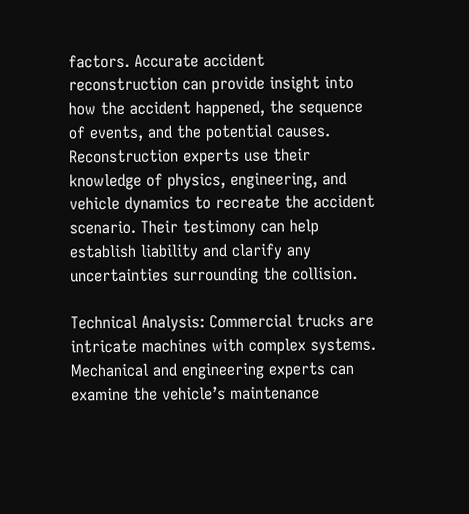factors. Accurate accident reconstruction can provide insight into how the accident happened, the sequence of events, and the potential causes. Reconstruction experts use their knowledge of physics, engineering, and vehicle dynamics to recreate the accident scenario. Their testimony can help establish liability and clarify any uncertainties surrounding the collision.

Technical Analysis: Commercial trucks are intricate machines with complex systems. Mechanical and engineering experts can examine the vehicle’s maintenance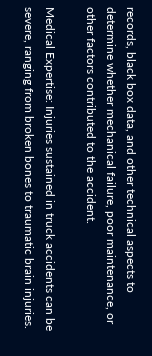records, black box data, and other technical aspects to determine whether mechanical failure, poor maintenance, or other factors contributed to the accident.

Medical Expertise: Injuries sustained in truck accidents can be severe, ranging from broken bones to traumatic brain injuries.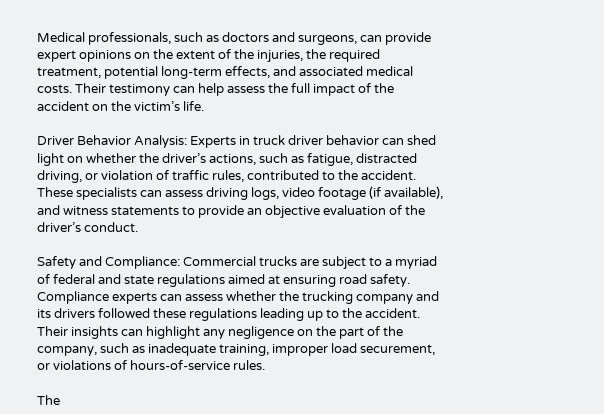Medical professionals, such as doctors and surgeons, can provide expert opinions on the extent of the injuries, the required treatment, potential long-term effects, and associated medical costs. Their testimony can help assess the full impact of the accident on the victim’s life.

Driver Behavior Analysis: Experts in truck driver behavior can shed light on whether the driver’s actions, such as fatigue, distracted driving, or violation of traffic rules, contributed to the accident. These specialists can assess driving logs, video footage (if available), and witness statements to provide an objective evaluation of the driver’s conduct.

Safety and Compliance: Commercial trucks are subject to a myriad of federal and state regulations aimed at ensuring road safety. Compliance experts can assess whether the trucking company and its drivers followed these regulations leading up to the accident. Their insights can highlight any negligence on the part of the company, such as inadequate training, improper load securement, or violations of hours-of-service rules.

The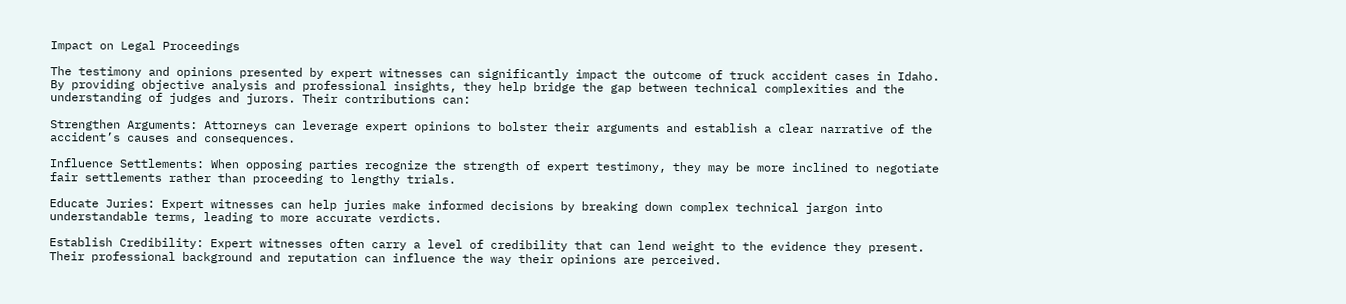Impact on Legal Proceedings

The testimony and opinions presented by expert witnesses can significantly impact the outcome of truck accident cases in Idaho. By providing objective analysis and professional insights, they help bridge the gap between technical complexities and the understanding of judges and jurors. Their contributions can:

Strengthen Arguments: Attorneys can leverage expert opinions to bolster their arguments and establish a clear narrative of the accident’s causes and consequences.

Influence Settlements: When opposing parties recognize the strength of expert testimony, they may be more inclined to negotiate fair settlements rather than proceeding to lengthy trials.

Educate Juries: Expert witnesses can help juries make informed decisions by breaking down complex technical jargon into understandable terms, leading to more accurate verdicts.

Establish Credibility: Expert witnesses often carry a level of credibility that can lend weight to the evidence they present. Their professional background and reputation can influence the way their opinions are perceived.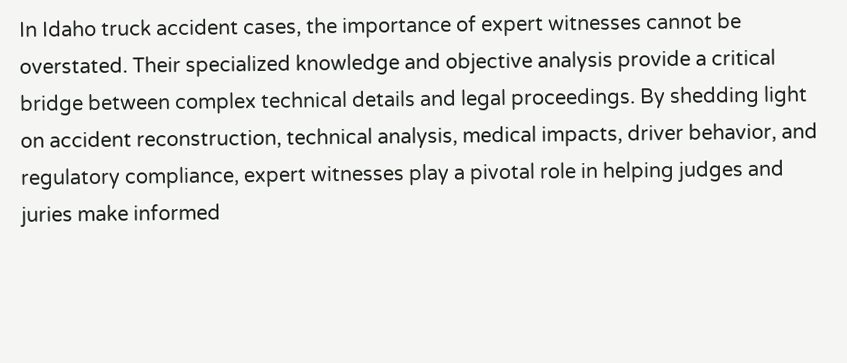In Idaho truck accident cases, the importance of expert witnesses cannot be overstated. Their specialized knowledge and objective analysis provide a critical bridge between complex technical details and legal proceedings. By shedding light on accident reconstruction, technical analysis, medical impacts, driver behavior, and regulatory compliance, expert witnesses play a pivotal role in helping judges and juries make informed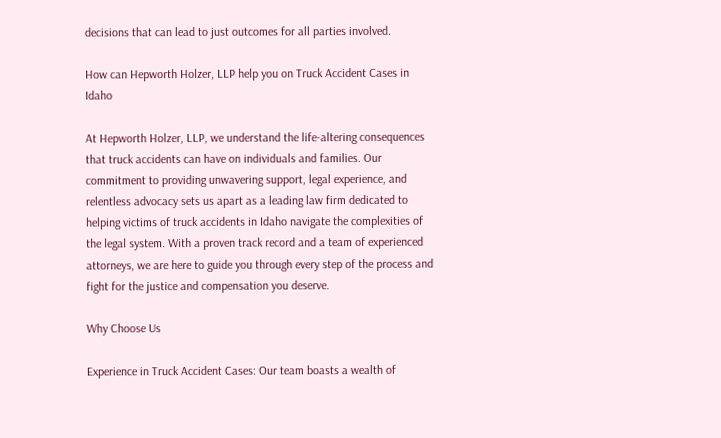decisions that can lead to just outcomes for all parties involved.

How can Hepworth Holzer, LLP help you on Truck Accident Cases in Idaho

At Hepworth Holzer, LLP, we understand the life-altering consequences that truck accidents can have on individuals and families. Our commitment to providing unwavering support, legal experience, and relentless advocacy sets us apart as a leading law firm dedicated to helping victims of truck accidents in Idaho navigate the complexities of the legal system. With a proven track record and a team of experienced attorneys, we are here to guide you through every step of the process and fight for the justice and compensation you deserve.

Why Choose Us

Experience in Truck Accident Cases: Our team boasts a wealth of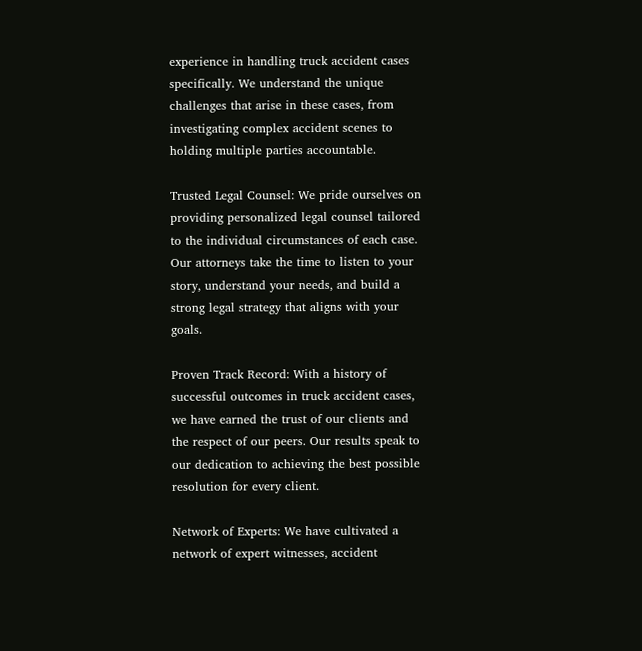experience in handling truck accident cases specifically. We understand the unique challenges that arise in these cases, from investigating complex accident scenes to holding multiple parties accountable.

Trusted Legal Counsel: We pride ourselves on providing personalized legal counsel tailored to the individual circumstances of each case. Our attorneys take the time to listen to your story, understand your needs, and build a strong legal strategy that aligns with your goals.

Proven Track Record: With a history of successful outcomes in truck accident cases, we have earned the trust of our clients and the respect of our peers. Our results speak to our dedication to achieving the best possible resolution for every client.

Network of Experts: We have cultivated a network of expert witnesses, accident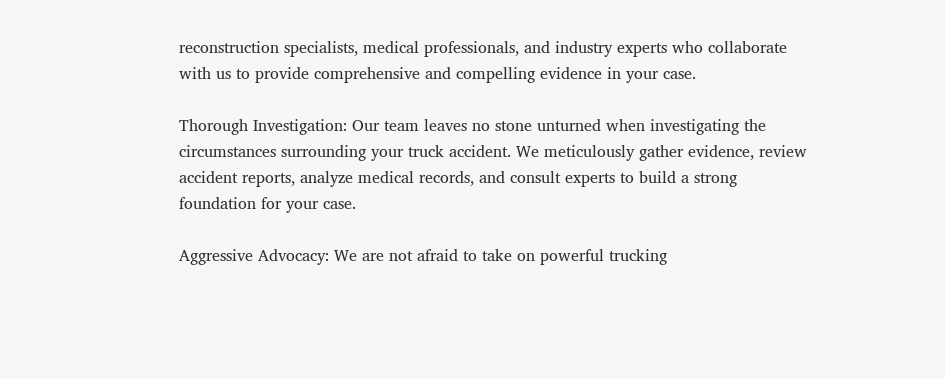reconstruction specialists, medical professionals, and industry experts who collaborate with us to provide comprehensive and compelling evidence in your case.

Thorough Investigation: Our team leaves no stone unturned when investigating the circumstances surrounding your truck accident. We meticulously gather evidence, review accident reports, analyze medical records, and consult experts to build a strong foundation for your case.

Aggressive Advocacy: We are not afraid to take on powerful trucking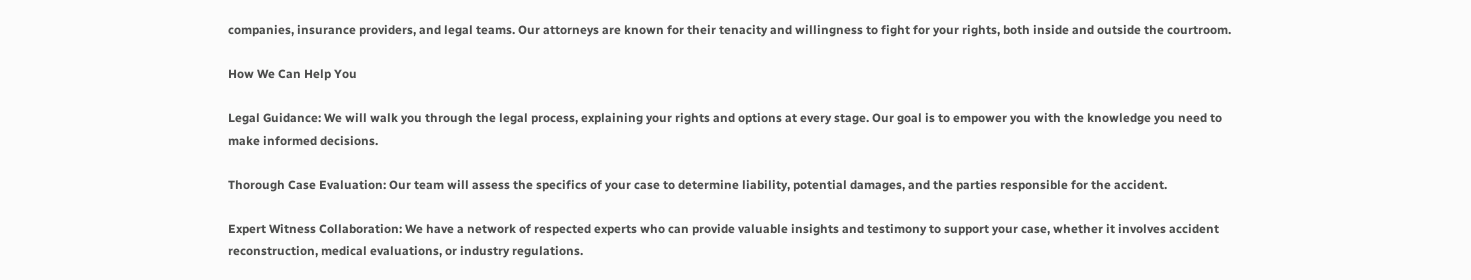companies, insurance providers, and legal teams. Our attorneys are known for their tenacity and willingness to fight for your rights, both inside and outside the courtroom.

How We Can Help You

Legal Guidance: We will walk you through the legal process, explaining your rights and options at every stage. Our goal is to empower you with the knowledge you need to make informed decisions.

Thorough Case Evaluation: Our team will assess the specifics of your case to determine liability, potential damages, and the parties responsible for the accident.

Expert Witness Collaboration: We have a network of respected experts who can provide valuable insights and testimony to support your case, whether it involves accident reconstruction, medical evaluations, or industry regulations.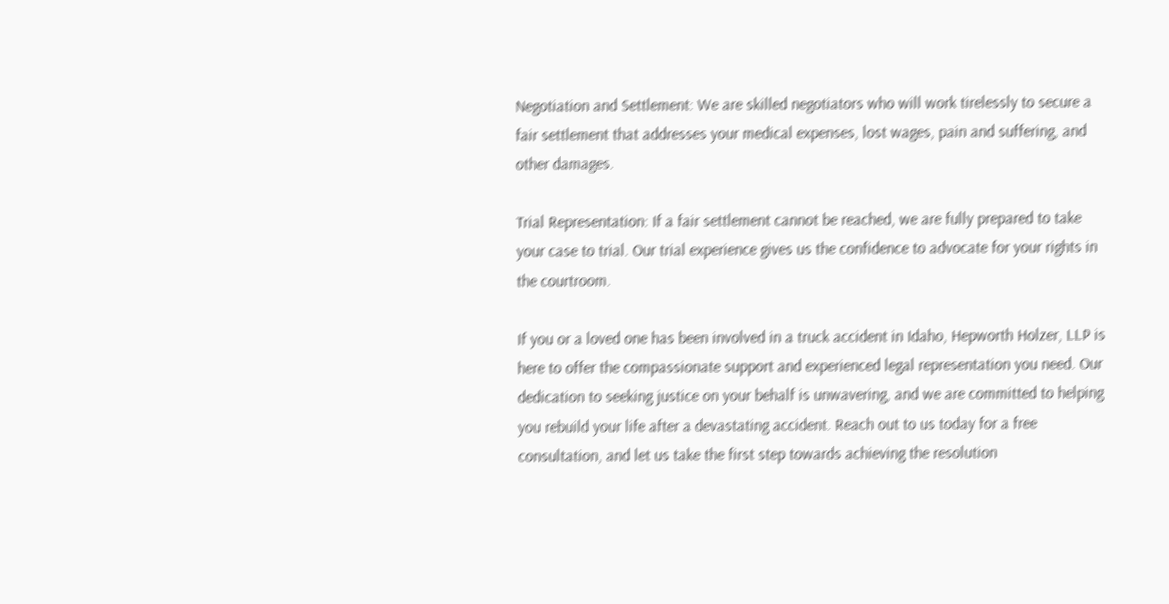Negotiation and Settlement: We are skilled negotiators who will work tirelessly to secure a fair settlement that addresses your medical expenses, lost wages, pain and suffering, and other damages.

Trial Representation: If a fair settlement cannot be reached, we are fully prepared to take your case to trial. Our trial experience gives us the confidence to advocate for your rights in the courtroom.

If you or a loved one has been involved in a truck accident in Idaho, Hepworth Holzer, LLP is here to offer the compassionate support and experienced legal representation you need. Our dedication to seeking justice on your behalf is unwavering, and we are committed to helping you rebuild your life after a devastating accident. Reach out to us today for a free consultation, and let us take the first step towards achieving the resolution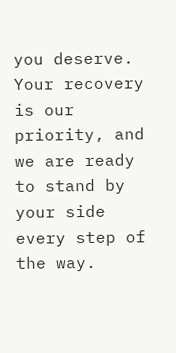you deserve. Your recovery is our priority, and we are ready to stand by your side every step of the way.